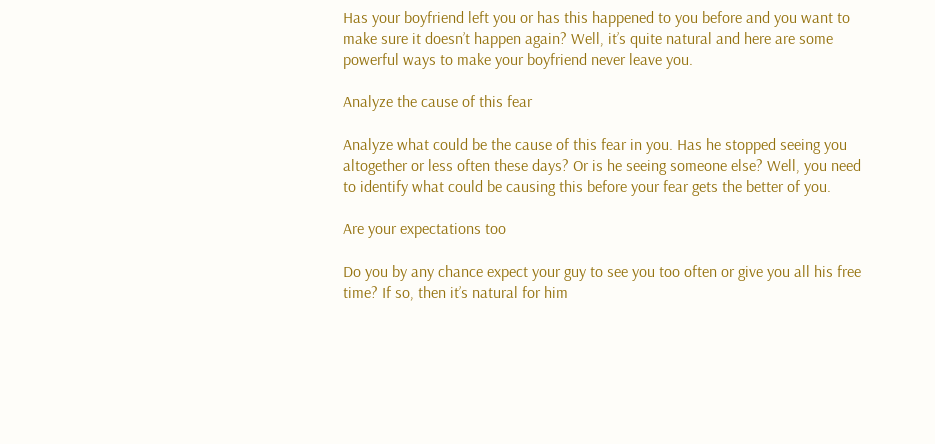Has your boyfriend left you or has this happened to you before and you want to make sure it doesn’t happen again? Well, it’s quite natural and here are some powerful ways to make your boyfriend never leave you.

Analyze the cause of this fear

Analyze what could be the cause of this fear in you. Has he stopped seeing you altogether or less often these days? Or is he seeing someone else? Well, you need to identify what could be causing this before your fear gets the better of you.

Are your expectations too

Do you by any chance expect your guy to see you too often or give you all his free time? If so, then it’s natural for him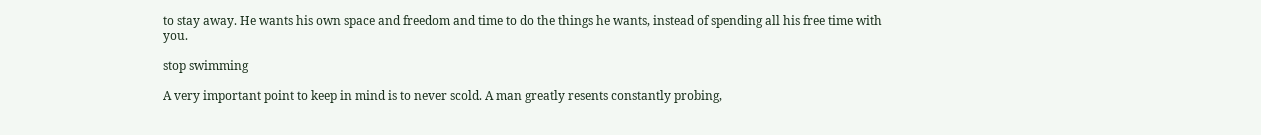to stay away. He wants his own space and freedom and time to do the things he wants, instead of spending all his free time with you.

stop swimming

A very important point to keep in mind is to never scold. A man greatly resents constantly probing,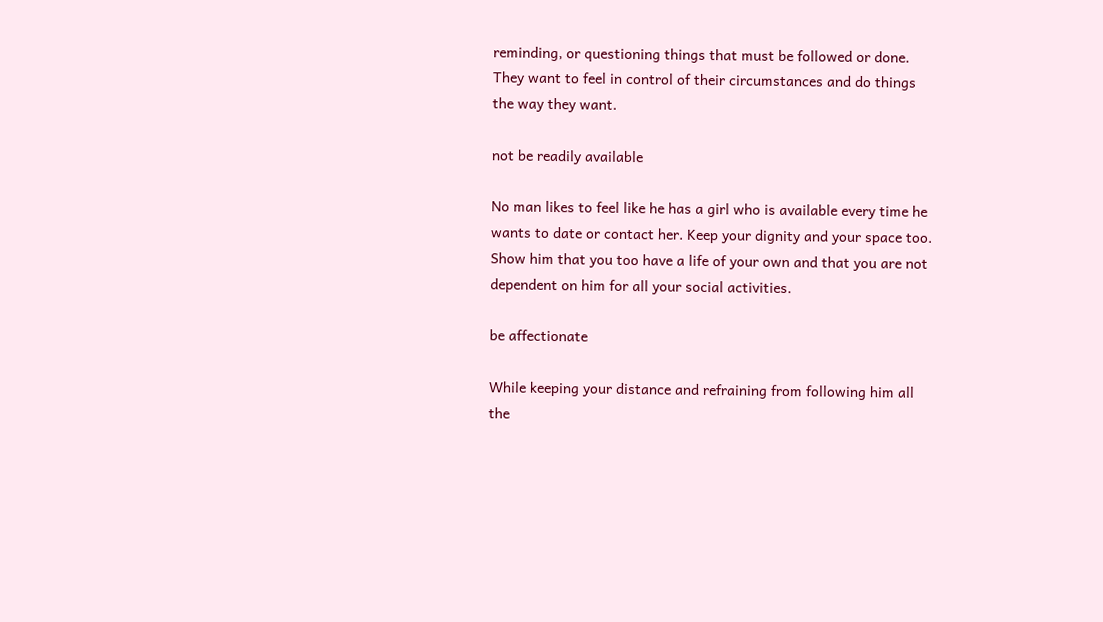reminding, or questioning things that must be followed or done. They want to feel in control of their circumstances and do things the way they want.

not be readily available

No man likes to feel like he has a girl who is available every time he wants to date or contact her. Keep your dignity and your space too. Show him that you too have a life of your own and that you are not dependent on him for all your social activities.

be affectionate

While keeping your distance and refraining from following him all the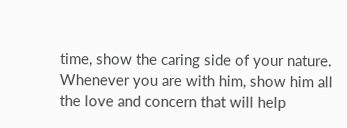time, show the caring side of your nature. Whenever you are with him, show him all the love and concern that will help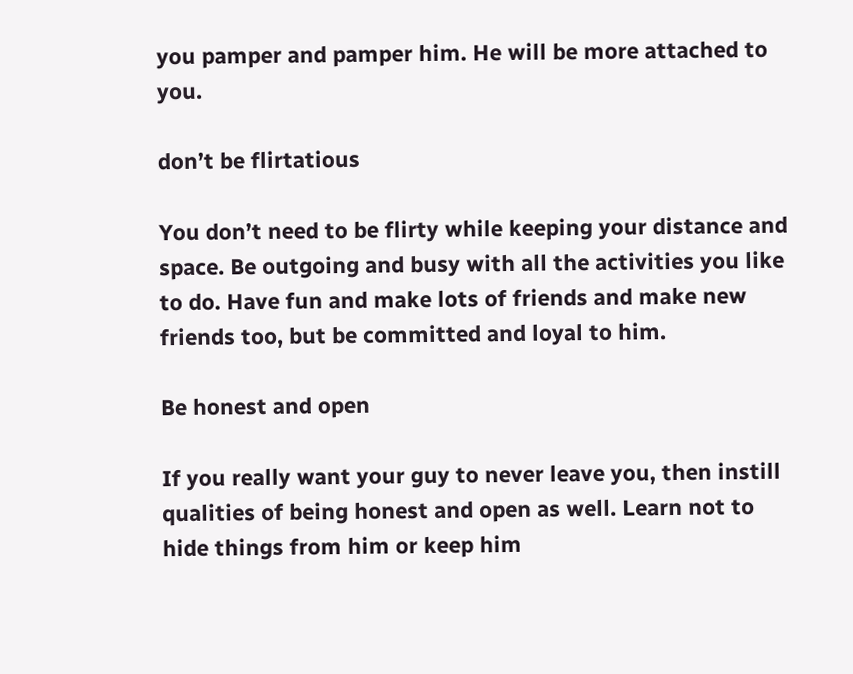you pamper and pamper him. He will be more attached to you.

don’t be flirtatious

You don’t need to be flirty while keeping your distance and space. Be outgoing and busy with all the activities you like to do. Have fun and make lots of friends and make new friends too, but be committed and loyal to him.

Be honest and open

If you really want your guy to never leave you, then instill qualities of being honest and open as well. Learn not to hide things from him or keep him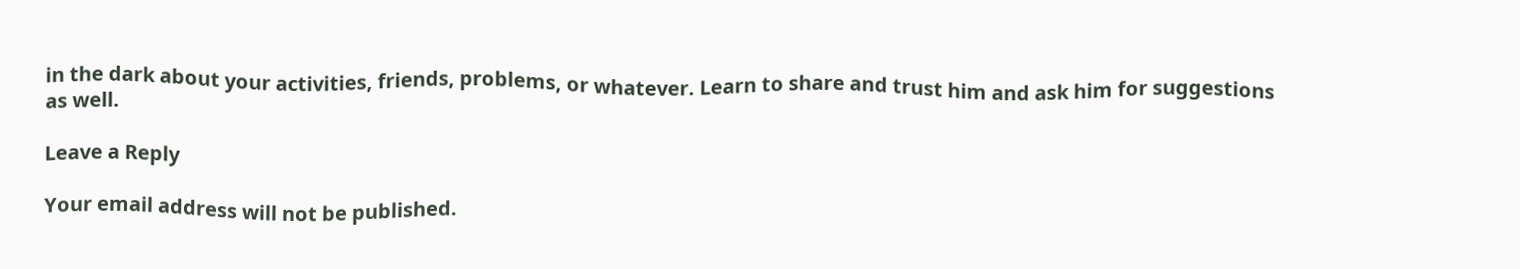in the dark about your activities, friends, problems, or whatever. Learn to share and trust him and ask him for suggestions as well.

Leave a Reply

Your email address will not be published.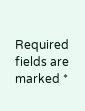Required fields are marked *